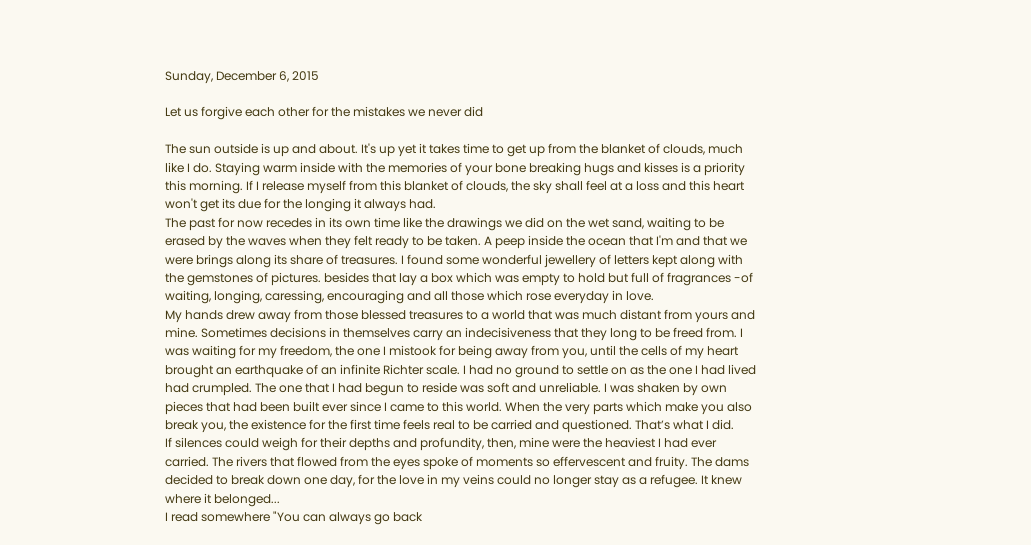Sunday, December 6, 2015

Let us forgive each other for the mistakes we never did

The sun outside is up and about. It's up yet it takes time to get up from the blanket of clouds, much like I do. Staying warm inside with the memories of your bone breaking hugs and kisses is a priority this morning. If I release myself from this blanket of clouds, the sky shall feel at a loss and this heart won't get its due for the longing it always had.
The past for now recedes in its own time like the drawings we did on the wet sand, waiting to be erased by the waves when they felt ready to be taken. A peep inside the ocean that I'm and that we were brings along its share of treasures. I found some wonderful jewellery of letters kept along with the gemstones of pictures. besides that lay a box which was empty to hold but full of fragrances -of waiting, longing, caressing, encouraging and all those which rose everyday in love.
My hands drew away from those blessed treasures to a world that was much distant from yours and mine. Sometimes decisions in themselves carry an indecisiveness that they long to be freed from. I was waiting for my freedom, the one I mistook for being away from you, until the cells of my heart brought an earthquake of an infinite Richter scale. I had no ground to settle on as the one I had lived had crumpled. The one that I had begun to reside was soft and unreliable. I was shaken by own pieces that had been built ever since I came to this world. When the very parts which make you also break you, the existence for the first time feels real to be carried and questioned. That’s what I did.
If silences could weigh for their depths and profundity, then, mine were the heaviest I had ever carried. The rivers that flowed from the eyes spoke of moments so effervescent and fruity. The dams decided to break down one day, for the love in my veins could no longer stay as a refugee. It knew where it belonged...
I read somewhere "You can always go back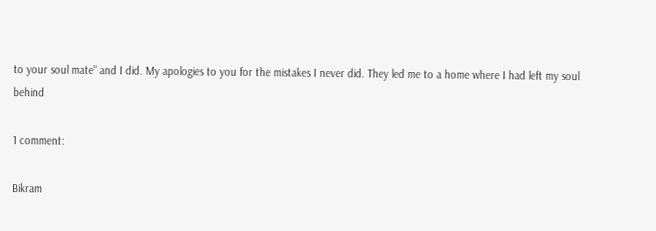to your soul mate" and I did. My apologies to you for the mistakes I never did. They led me to a home where I had left my soul behind

1 comment:

Bikram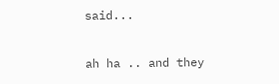said...

ah ha .. and they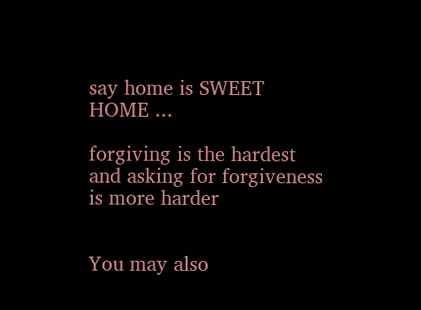say home is SWEET HOME ...

forgiving is the hardest and asking for forgiveness is more harder


You may also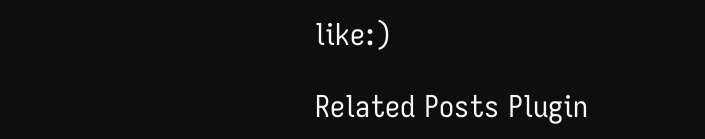like:)

Related Posts Plugin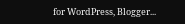for WordPress, Blogger...